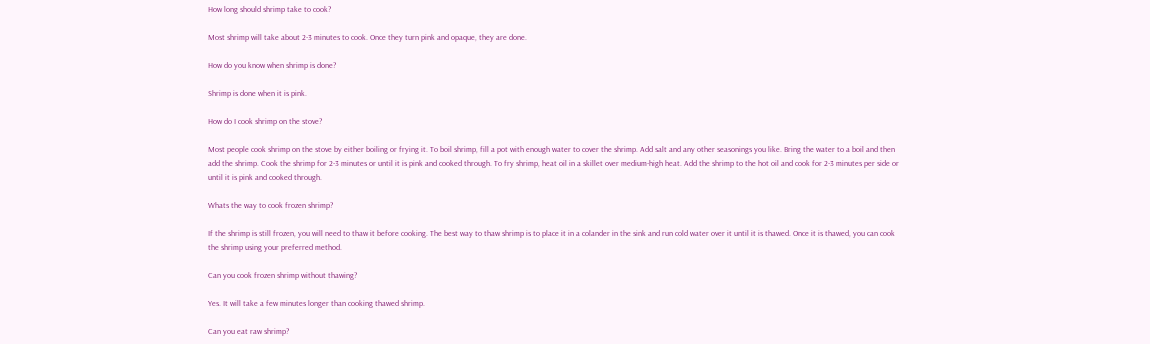How long should shrimp take to cook?

Most shrimp will take about 2-3 minutes to cook. Once they turn pink and opaque, they are done.

How do you know when shrimp is done?

Shrimp is done when it is pink.

How do I cook shrimp on the stove?

Most people cook shrimp on the stove by either boiling or frying it. To boil shrimp, fill a pot with enough water to cover the shrimp. Add salt and any other seasonings you like. Bring the water to a boil and then add the shrimp. Cook the shrimp for 2-3 minutes or until it is pink and cooked through. To fry shrimp, heat oil in a skillet over medium-high heat. Add the shrimp to the hot oil and cook for 2-3 minutes per side or until it is pink and cooked through.

Whats the way to cook frozen shrimp?

If the shrimp is still frozen, you will need to thaw it before cooking. The best way to thaw shrimp is to place it in a colander in the sink and run cold water over it until it is thawed. Once it is thawed, you can cook the shrimp using your preferred method.

Can you cook frozen shrimp without thawing?

Yes. It will take a few minutes longer than cooking thawed shrimp.

Can you eat raw shrimp?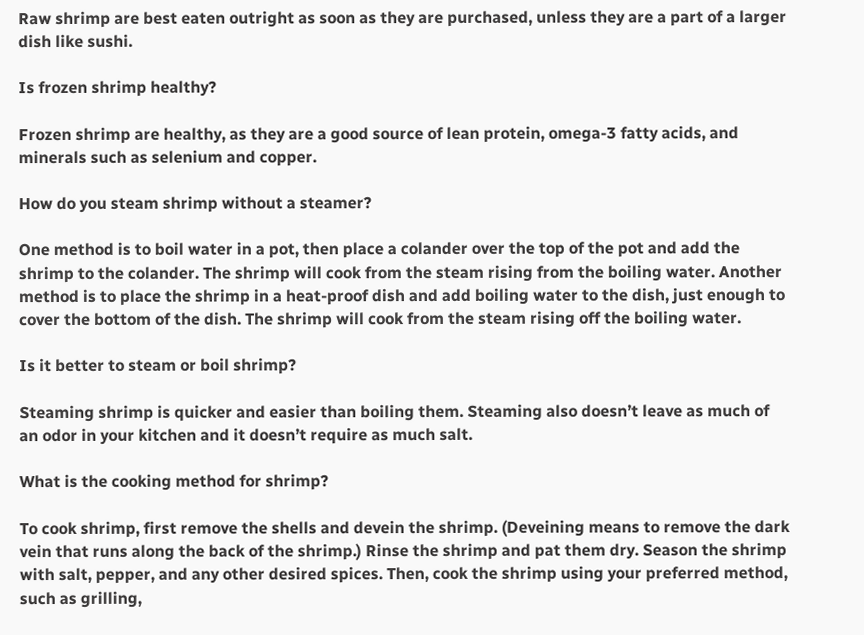Raw shrimp are best eaten outright as soon as they are purchased, unless they are a part of a larger dish like sushi.

Is frozen shrimp healthy?

Frozen shrimp are healthy, as they are a good source of lean protein, omega-3 fatty acids, and minerals such as selenium and copper.

How do you steam shrimp without a steamer?

One method is to boil water in a pot, then place a colander over the top of the pot and add the shrimp to the colander. The shrimp will cook from the steam rising from the boiling water. Another method is to place the shrimp in a heat-proof dish and add boiling water to the dish, just enough to cover the bottom of the dish. The shrimp will cook from the steam rising off the boiling water.

Is it better to steam or boil shrimp?

Steaming shrimp is quicker and easier than boiling them. Steaming also doesn’t leave as much of an odor in your kitchen and it doesn’t require as much salt.

What is the cooking method for shrimp?

To cook shrimp, first remove the shells and devein the shrimp. (Deveining means to remove the dark vein that runs along the back of the shrimp.) Rinse the shrimp and pat them dry. Season the shrimp with salt, pepper, and any other desired spices. Then, cook the shrimp using your preferred method, such as grilling,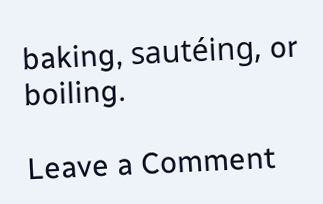baking, sautéing, or boiling.

Leave a Comment